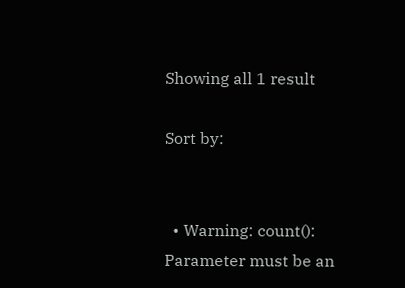Showing all 1 result

Sort by:


  • Warning: count(): Parameter must be an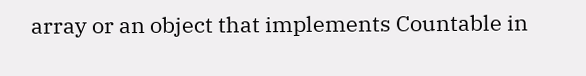array or an object that implements Countable in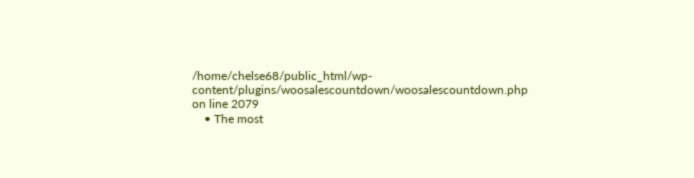/home/chelse68/public_html/wp-content/plugins/woosalescountdown/woosalescountdown.php on line 2079
    • The most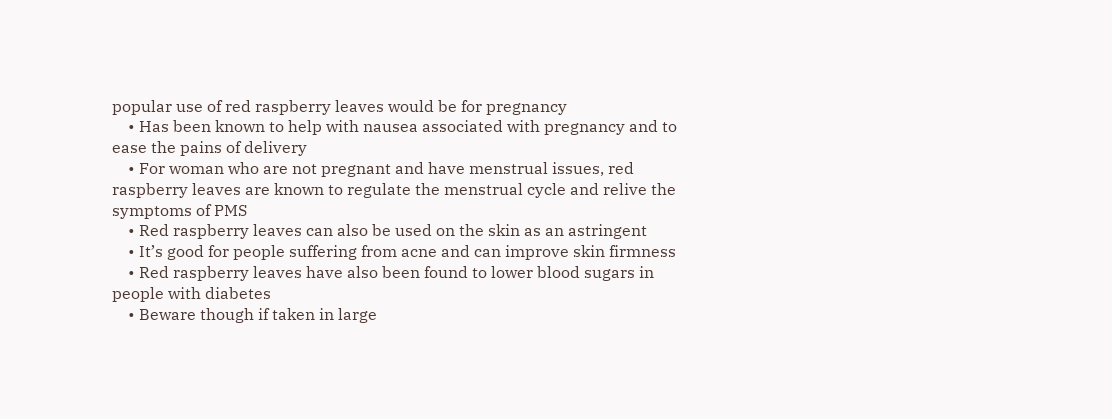popular use of red raspberry leaves would be for pregnancy
    • Has been known to help with nausea associated with pregnancy and to ease the pains of delivery
    • For woman who are not pregnant and have menstrual issues, red raspberry leaves are known to regulate the menstrual cycle and relive the symptoms of PMS
    • Red raspberry leaves can also be used on the skin as an astringent
    • It’s good for people suffering from acne and can improve skin firmness
    • Red raspberry leaves have also been found to lower blood sugars in people with diabetes
    • Beware though if taken in large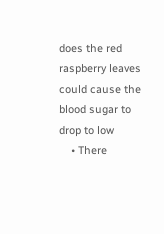does the red raspberry leaves could cause the blood sugar to drop to low
    • There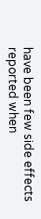have been few side effects reported when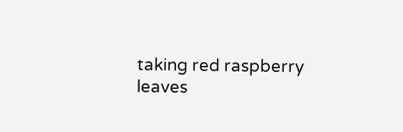taking red raspberry leaves